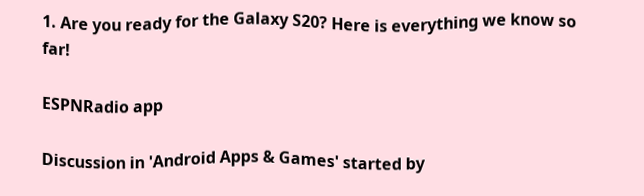1. Are you ready for the Galaxy S20? Here is everything we know so far!

ESPNRadio app

Discussion in 'Android Apps & Games' started by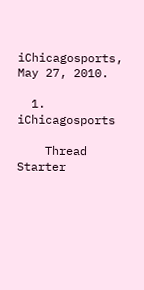iChicagosports, May 27, 2010.

  1. iChicagosports

    Thread Starter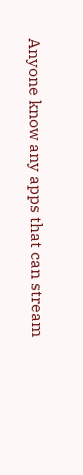Anyone know any apps that can stream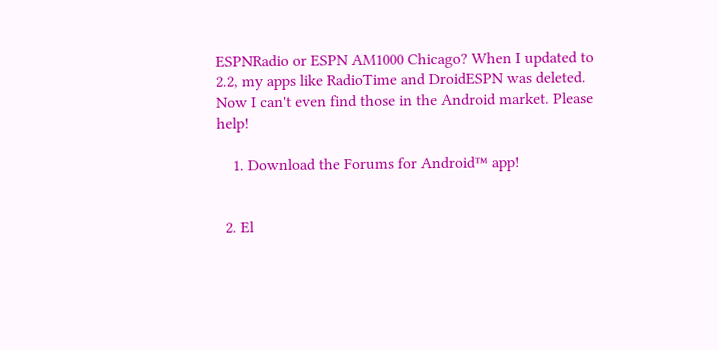ESPNRadio or ESPN AM1000 Chicago? When I updated to 2.2, my apps like RadioTime and DroidESPN was deleted. Now I can't even find those in the Android market. Please help!

    1. Download the Forums for Android™ app!


  2. El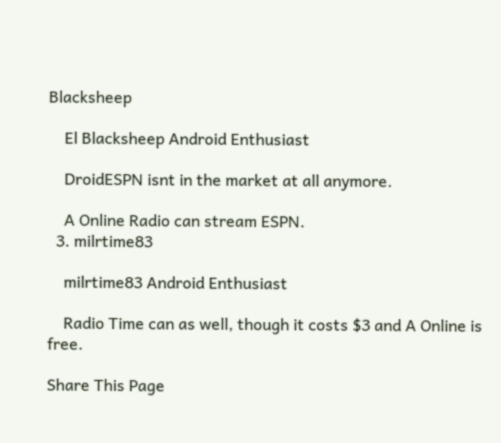Blacksheep

    El Blacksheep Android Enthusiast

    DroidESPN isnt in the market at all anymore.

    A Online Radio can stream ESPN.
  3. milrtime83

    milrtime83 Android Enthusiast

    Radio Time can as well, though it costs $3 and A Online is free.

Share This Page